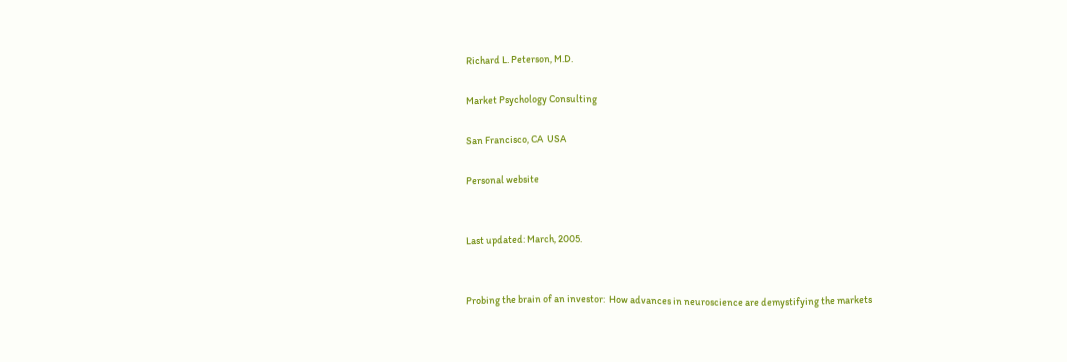Richard L. Peterson, M.D.

Market Psychology Consulting

San Francisco, CA  USA

Personal website


Last updated: March, 2005.


Probing the brain of an investor:  How advances in neuroscience are demystifying the markets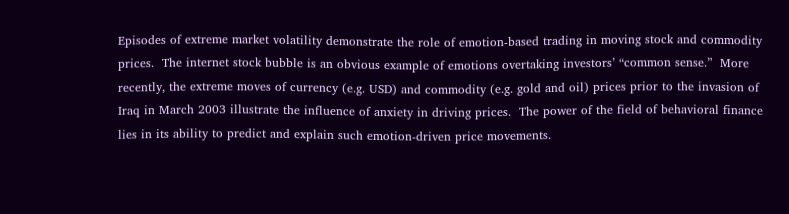Episodes of extreme market volatility demonstrate the role of emotion-based trading in moving stock and commodity prices.  The internet stock bubble is an obvious example of emotions overtaking investors’ “common sense.”  More recently, the extreme moves of currency (e.g. USD) and commodity (e.g. gold and oil) prices prior to the invasion of Iraq in March 2003 illustrate the influence of anxiety in driving prices.  The power of the field of behavioral finance lies in its ability to predict and explain such emotion-driven price movements.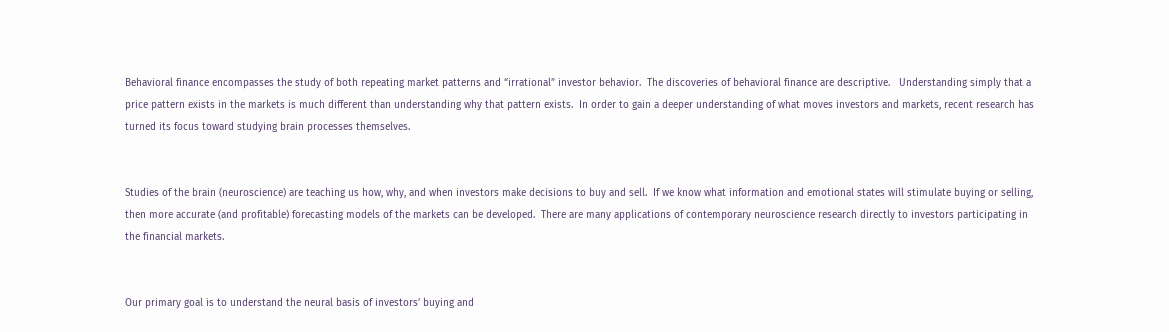Behavioral finance encompasses the study of both repeating market patterns and “irrational” investor behavior.  The discoveries of behavioral finance are descriptive.   Understanding simply that a price pattern exists in the markets is much different than understanding why that pattern exists.  In order to gain a deeper understanding of what moves investors and markets, recent research has turned its focus toward studying brain processes themselves.


Studies of the brain (neuroscience) are teaching us how, why, and when investors make decisions to buy and sell.  If we know what information and emotional states will stimulate buying or selling, then more accurate (and profitable) forecasting models of the markets can be developed.  There are many applications of contemporary neuroscience research directly to investors participating in the financial markets.


Our primary goal is to understand the neural basis of investors’ buying and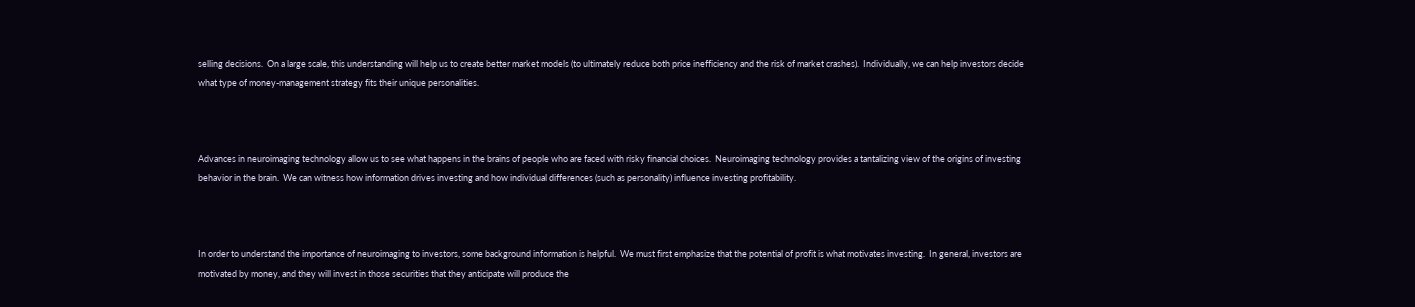selling decisions.  On a large scale, this understanding will help us to create better market models (to ultimately reduce both price inefficiency and the risk of market crashes).  Individually, we can help investors decide what type of money-management strategy fits their unique personalities.



Advances in neuroimaging technology allow us to see what happens in the brains of people who are faced with risky financial choices.  Neuroimaging technology provides a tantalizing view of the origins of investing behavior in the brain.  We can witness how information drives investing and how individual differences (such as personality) influence investing profitability.



In order to understand the importance of neuroimaging to investors, some background information is helpful.  We must first emphasize that the potential of profit is what motivates investing.  In general, investors are motivated by money, and they will invest in those securities that they anticipate will produce the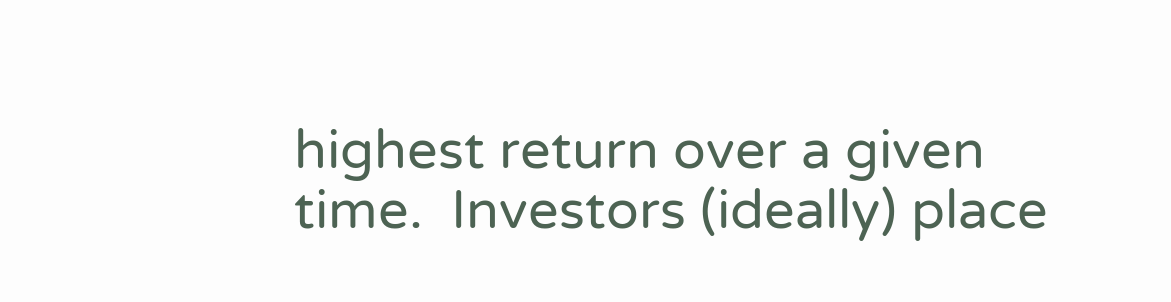highest return over a given time.  Investors (ideally) place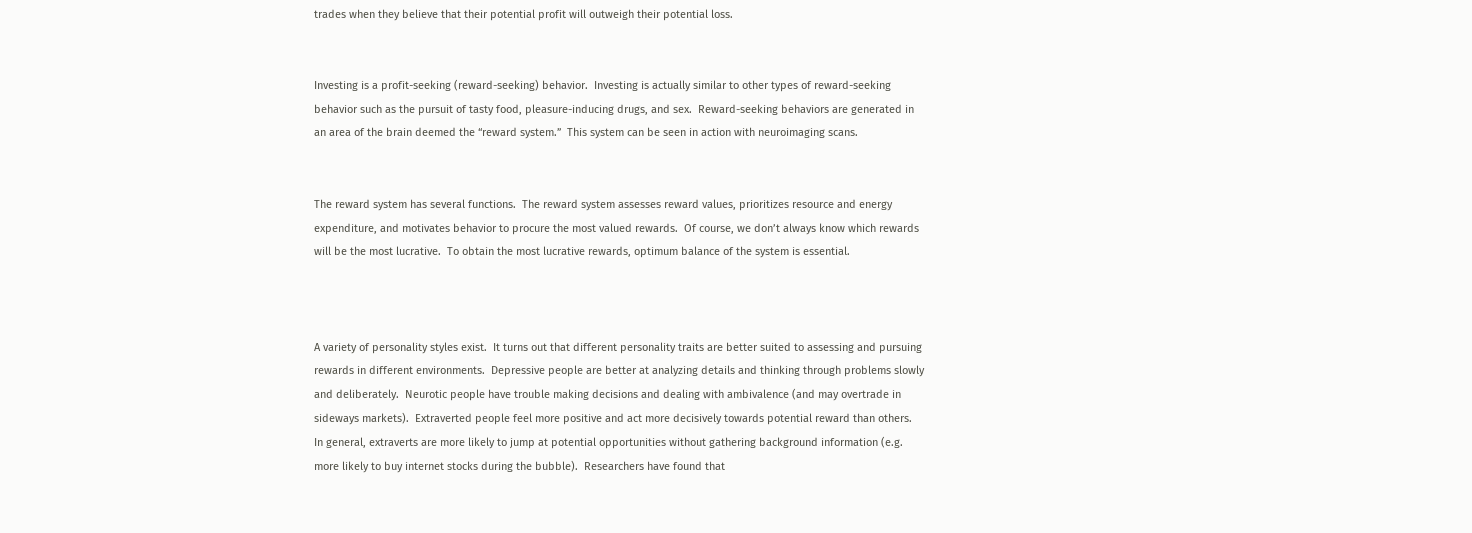trades when they believe that their potential profit will outweigh their potential loss.


Investing is a profit-seeking (reward-seeking) behavior.  Investing is actually similar to other types of reward-seeking behavior such as the pursuit of tasty food, pleasure-inducing drugs, and sex.  Reward-seeking behaviors are generated in an area of the brain deemed the “reward system.”  This system can be seen in action with neuroimaging scans.


The reward system has several functions.  The reward system assesses reward values, prioritizes resource and energy expenditure, and motivates behavior to procure the most valued rewards.  Of course, we don’t always know which rewards will be the most lucrative.  To obtain the most lucrative rewards, optimum balance of the system is essential.



A variety of personality styles exist.  It turns out that different personality traits are better suited to assessing and pursuing rewards in different environments.  Depressive people are better at analyzing details and thinking through problems slowly and deliberately.  Neurotic people have trouble making decisions and dealing with ambivalence (and may overtrade in sideways markets).  Extraverted people feel more positive and act more decisively towards potential reward than others.  In general, extraverts are more likely to jump at potential opportunities without gathering background information (e.g. more likely to buy internet stocks during the bubble).  Researchers have found that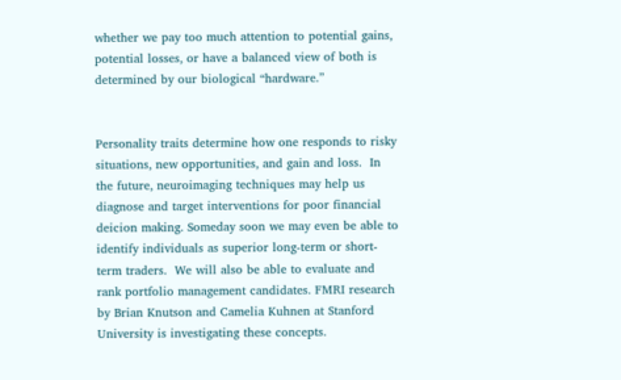whether we pay too much attention to potential gains, potential losses, or have a balanced view of both is determined by our biological “hardware.”


Personality traits determine how one responds to risky situations, new opportunities, and gain and loss.  In the future, neuroimaging techniques may help us diagnose and target interventions for poor financial deicion making. Someday soon we may even be able to identify individuals as superior long-term or short-term traders.  We will also be able to evaluate and rank portfolio management candidates. FMRI research by Brian Knutson and Camelia Kuhnen at Stanford University is investigating these concepts.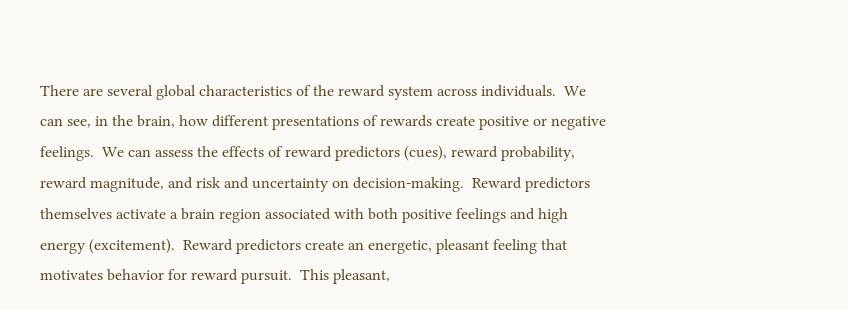There are several global characteristics of the reward system across individuals.  We can see, in the brain, how different presentations of rewards create positive or negative feelings.  We can assess the effects of reward predictors (cues), reward probability, reward magnitude, and risk and uncertainty on decision-making.  Reward predictors themselves activate a brain region associated with both positive feelings and high energy (excitement).  Reward predictors create an energetic, pleasant feeling that motivates behavior for reward pursuit.  This pleasant,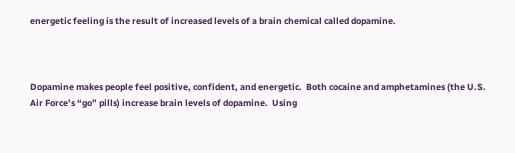energetic feeling is the result of increased levels of a brain chemical called dopamine.



Dopamine makes people feel positive, confident, and energetic.  Both cocaine and amphetamines (the U.S. Air Force’s “go” pills) increase brain levels of dopamine.  Using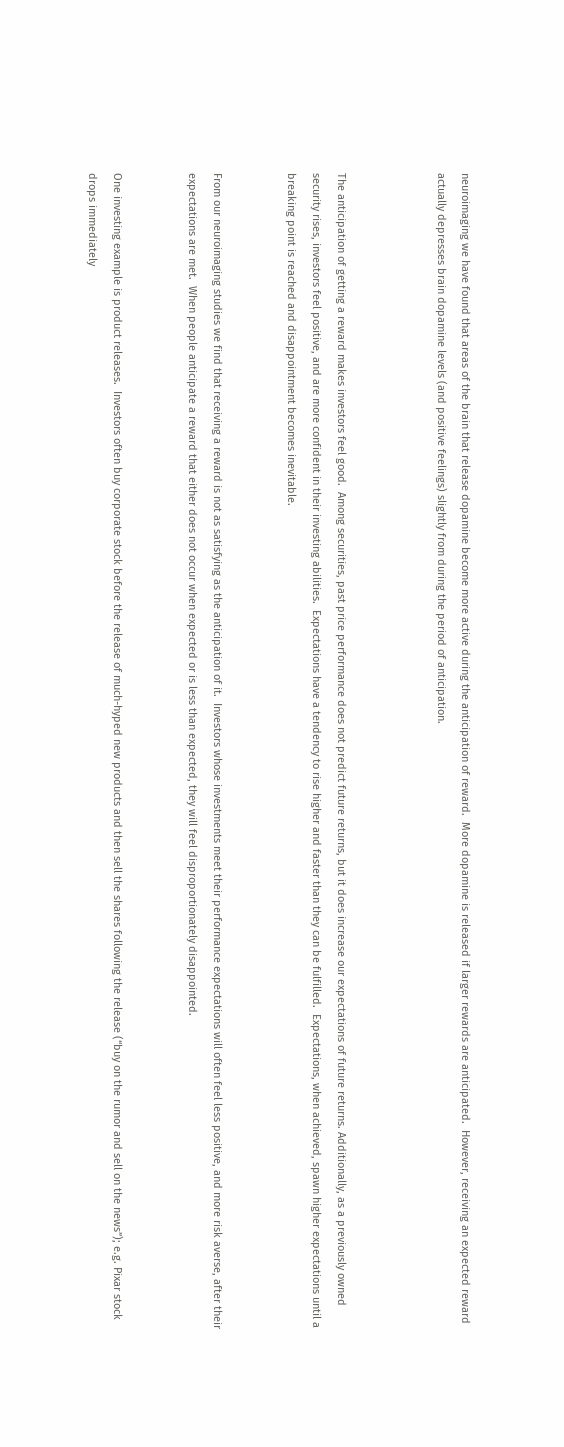neuroimaging we have found that areas of the brain that release dopamine become more active during the anticipation of reward.  More dopamine is released if larger rewards are anticipated.  However, receiving an expected reward actually depresses brain dopamine levels (and positive feelings) slightly from during the period of anticipation.



The anticipation of getting a reward makes investors feel good.  Among securities, past price performance does not predict future returns, but it does increase our expectations of future returns. Additionally, as a previously owned security rises, investors feel positive, and are more confident in their investing abilities.  Expectations have a tendency to rise higher and faster than they can be fulfilled.  Expectations, when achieved, spawn higher expectations until a breaking point is reached and disappointment becomes inevitable.


From our neuroimaging studies we find that receiving a reward is not as satisfying as the anticipation of it.  Investors whose investments meet their performance expectations will often feel less positive, and more risk averse, after their expectations are met.  When people anticipate a reward that either does not occur when expected or is less than expected, they will feel disproportionately disappointed.


One investing example is product releases.  Investors often buy corporate stock before the release of much-hyped new products and then sell the shares following the release (“buy on the rumor and sell on the news”); e.g. Pixar stock drops immediately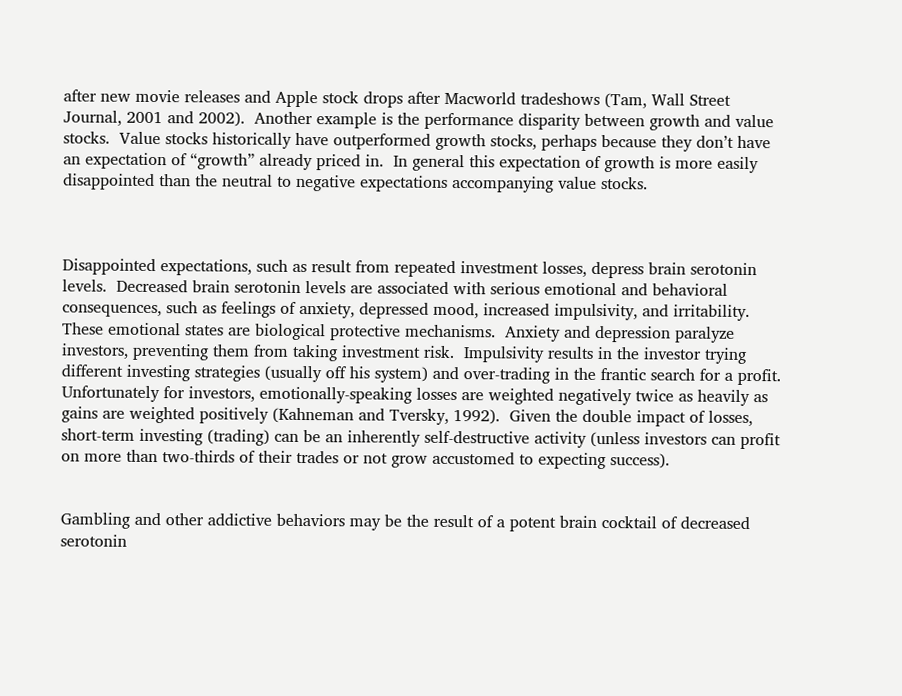after new movie releases and Apple stock drops after Macworld tradeshows (Tam, Wall Street Journal, 2001 and 2002).  Another example is the performance disparity between growth and value stocks.  Value stocks historically have outperformed growth stocks, perhaps because they don’t have an expectation of “growth” already priced in.  In general this expectation of growth is more easily disappointed than the neutral to negative expectations accompanying value stocks.



Disappointed expectations, such as result from repeated investment losses, depress brain serotonin levels.  Decreased brain serotonin levels are associated with serious emotional and behavioral consequences, such as feelings of anxiety, depressed mood, increased impulsivity, and irritability.  These emotional states are biological protective mechanisms.  Anxiety and depression paralyze investors, preventing them from taking investment risk.  Impulsivity results in the investor trying different investing strategies (usually off his system) and over-trading in the frantic search for a profit.  Unfortunately for investors, emotionally-speaking losses are weighted negatively twice as heavily as gains are weighted positively (Kahneman and Tversky, 1992).  Given the double impact of losses, short-term investing (trading) can be an inherently self-destructive activity (unless investors can profit on more than two-thirds of their trades or not grow accustomed to expecting success).


Gambling and other addictive behaviors may be the result of a potent brain cocktail of decreased serotonin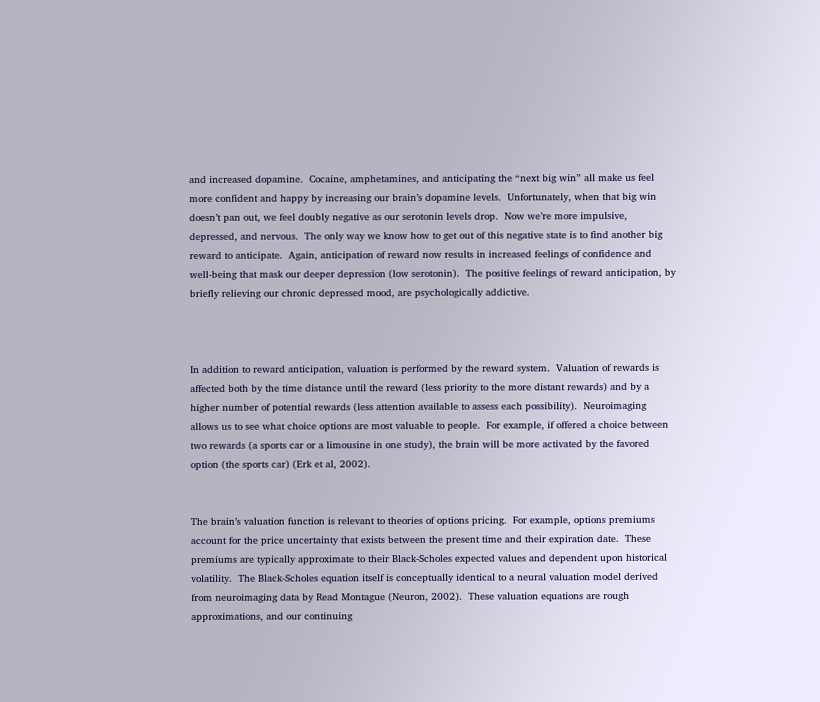and increased dopamine.  Cocaine, amphetamines, and anticipating the “next big win” all make us feel more confident and happy by increasing our brain’s dopamine levels.  Unfortunately, when that big win doesn’t pan out, we feel doubly negative as our serotonin levels drop.  Now we’re more impulsive, depressed, and nervous.  The only way we know how to get out of this negative state is to find another big reward to anticipate.  Again, anticipation of reward now results in increased feelings of confidence and well-being that mask our deeper depression (low serotonin).  The positive feelings of reward anticipation, by briefly relieving our chronic depressed mood, are psychologically addictive.



In addition to reward anticipation, valuation is performed by the reward system.  Valuation of rewards is affected both by the time distance until the reward (less priority to the more distant rewards) and by a higher number of potential rewards (less attention available to assess each possibility).  Neuroimaging allows us to see what choice options are most valuable to people.  For example, if offered a choice between two rewards (a sports car or a limousine in one study), the brain will be more activated by the favored option (the sports car) (Erk et al, 2002).


The brain’s valuation function is relevant to theories of options pricing.  For example, options premiums account for the price uncertainty that exists between the present time and their expiration date.  These premiums are typically approximate to their Black-Scholes expected values and dependent upon historical volatility.  The Black-Scholes equation itself is conceptually identical to a neural valuation model derived from neuroimaging data by Read Montague (Neuron, 2002).  These valuation equations are rough approximations, and our continuing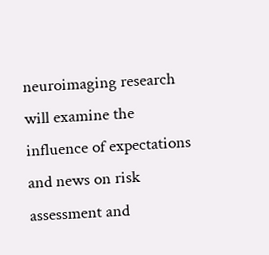neuroimaging research will examine the influence of expectations and news on risk assessment and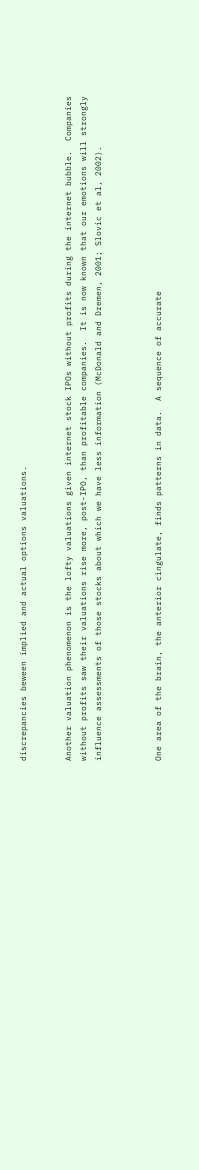discrepancies beween implied and actual options valuations.


Another valuation phenomenon is the lofty valuations given internet stock IPOs without profits during the internet bubble.  Companies without profits saw their valuations rise more, post-IPO, than profitable companies.  It is now known that our emotions will strongly influence assessments of those stocks about which we have less information (McDonald and Dremen, 2001; Slovic et al, 2002).



One area of the brain, the anterior cingulate, finds patterns in data.  A sequence of accurate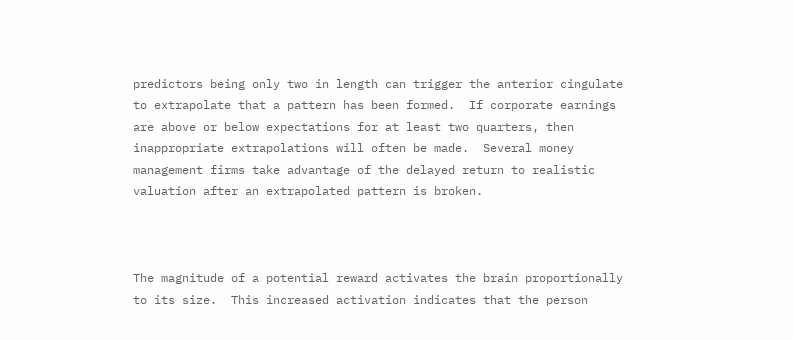predictors being only two in length can trigger the anterior cingulate to extrapolate that a pattern has been formed.  If corporate earnings are above or below expectations for at least two quarters, then inappropriate extrapolations will often be made.  Several money management firms take advantage of the delayed return to realistic valuation after an extrapolated pattern is broken.



The magnitude of a potential reward activates the brain proportionally to its size.  This increased activation indicates that the person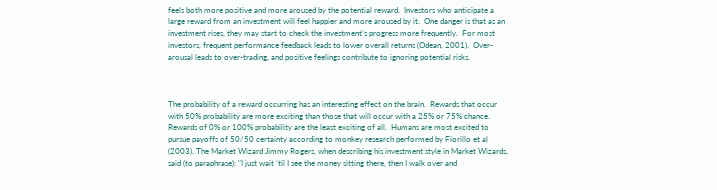feels both more positive and more aroused by the potential reward.  Investors who anticipate a large reward from an investment will feel happier and more aroused by it.  One danger is that as an investment rises, they may start to check the investment’s progress more frequently.  For most investors, frequent performance feedback leads to lower overall returns (Odean, 2001).  Over-arousal leads to over-trading, and positive feelings contribute to ignoring potential risks.



The probability of a reward occurring has an interesting effect on the brain.  Rewards that occur with 50% probability are more exciting than those that will occur with a 25% or 75% chance.  Rewards of 0% or 100% probability are the least exciting of all.  Humans are most excited to pursue payoffs of 50/50 certainty according to monkey research performed by Fiorillo et al (2003). The Market Wizard Jimmy Rogers, when describing his investment style in Market Wizards, said (to paraphrase): "I just wait ‘til I see the money sitting there, then I walk over and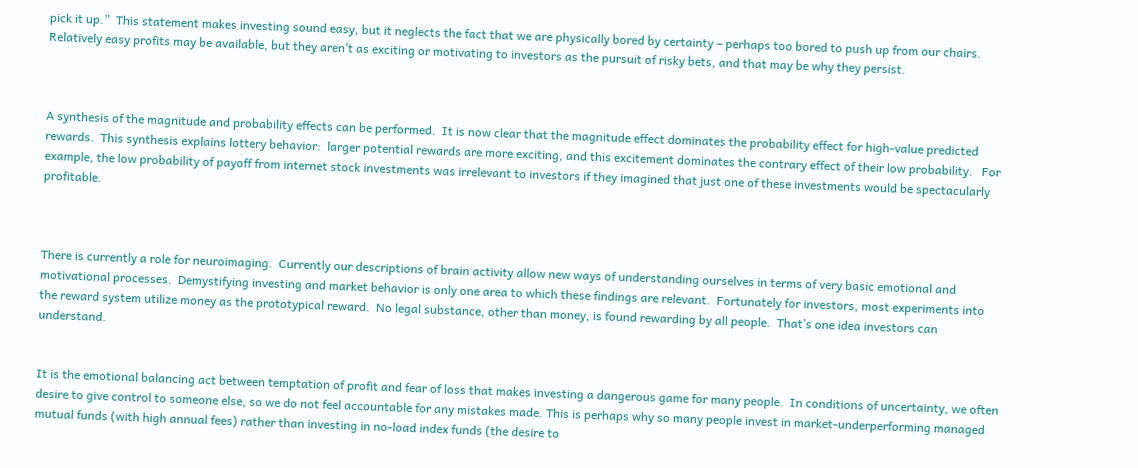pick it up.”  This statement makes investing sound easy, but it neglects the fact that we are physically bored by certainty – perhaps too bored to push up from our chairs.  Relatively easy profits may be available, but they aren’t as exciting or motivating to investors as the pursuit of risky bets, and that may be why they persist.



A synthesis of the magnitude and probability effects can be performed.  It is now clear that the magnitude effect dominates the probability effect for high-value predicted rewards.  This synthesis explains lottery behavior:  larger potential rewards are more exciting, and this excitement dominates the contrary effect of their low probability.   For example, the low probability of payoff from internet stock investments was irrelevant to investors if they imagined that just one of these investments would be spectacularly profitable.



There is currently a role for neuroimaging.  Currently our descriptions of brain activity allow new ways of understanding ourselves in terms of very basic emotional and motivational processes.  Demystifying investing and market behavior is only one area to which these findings are relevant.  Fortunately for investors, most experiments into the reward system utilize money as the prototypical reward.  No legal substance, other than money, is found rewarding by all people.  That’s one idea investors can understand.


It is the emotional balancing act between temptation of profit and fear of loss that makes investing a dangerous game for many people.  In conditions of uncertainty, we often desire to give control to someone else, so we do not feel accountable for any mistakes made. This is perhaps why so many people invest in market-underperforming managed mutual funds (with high annual fees) rather than investing in no-load index funds (the desire to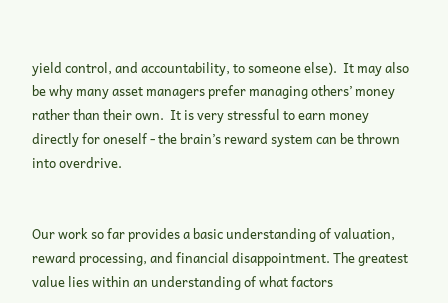yield control, and accountability, to someone else).  It may also be why many asset managers prefer managing others’ money rather than their own.  It is very stressful to earn money directly for oneself - the brain’s reward system can be thrown into overdrive.


Our work so far provides a basic understanding of valuation, reward processing, and financial disappointment. The greatest value lies within an understanding of what factors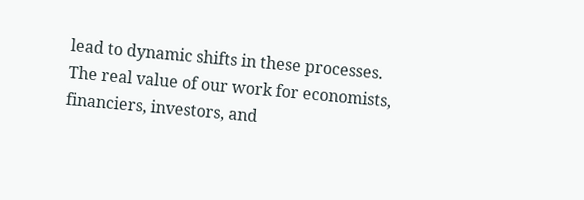lead to dynamic shifts in these processes.  The real value of our work for economists, financiers, investors, and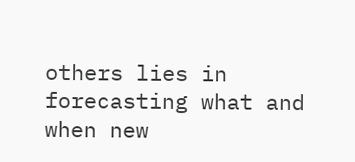others lies in forecasting what and when new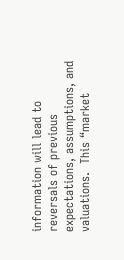information will lead to reversals of previous expectations, assumptions, and valuations.  This “market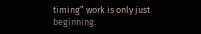timing” work is only just beginning.